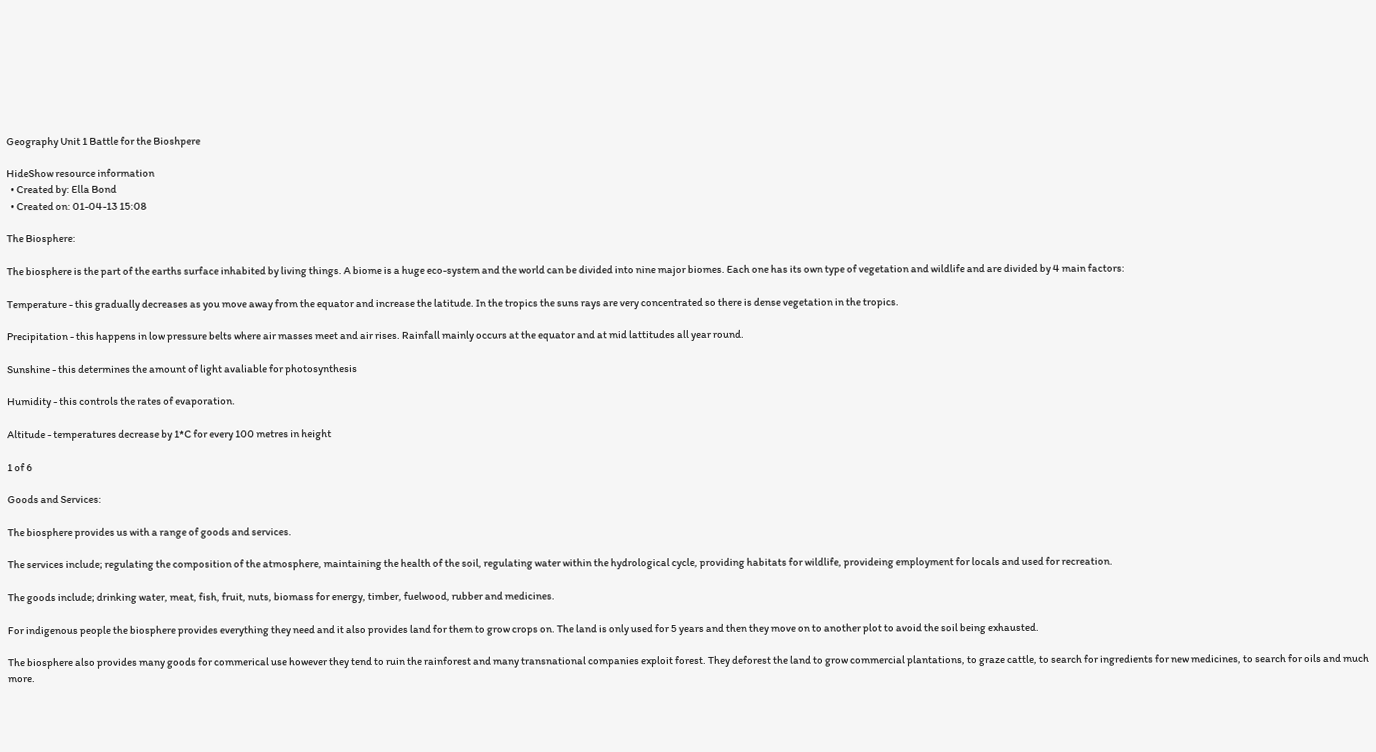Geography Unit 1 Battle for the Bioshpere

HideShow resource information
  • Created by: Ella Bond
  • Created on: 01-04-13 15:08

The Biosphere:

The biosphere is the part of the earths surface inhabited by living things. A biome is a huge eco-system and the world can be divided into nine major biomes. Each one has its own type of vegetation and wildlife and are divided by 4 main factors:

Temperature - this gradually decreases as you move away from the equator and increase the latitude. In the tropics the suns rays are very concentrated so there is dense vegetation in the tropics.

Precipitation - this happens in low pressure belts where air masses meet and air rises. Rainfall mainly occurs at the equator and at mid lattitudes all year round.

Sunshine - this determines the amount of light avaliable for photosynthesis

Humidity - this controls the rates of evaporation.

Altitude - temperatures decrease by 1*C for every 100 metres in height

1 of 6

Goods and Services:

The biosphere provides us with a range of goods and services.

The services include; regulating the composition of the atmosphere, maintaining the health of the soil, regulating water within the hydrological cycle, providing habitats for wildlife, provideing employment for locals and used for recreation.

The goods include; drinking water, meat, fish, fruit, nuts, biomass for energy, timber, fuelwood, rubber and medicines.

For indigenous people the biosphere provides everything they need and it also provides land for them to grow crops on. The land is only used for 5 years and then they move on to another plot to avoid the soil being exhausted.

The biosphere also provides many goods for commerical use however they tend to ruin the rainforest and many transnational companies exploit forest. They deforest the land to grow commercial plantations, to graze cattle, to search for ingredients for new medicines, to search for oils and much more.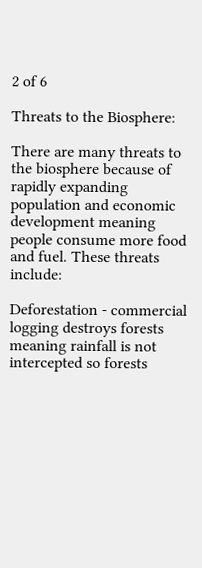2 of 6

Threats to the Biosphere:

There are many threats to the biosphere because of rapidly expanding population and economic development meaning people consume more food and fuel. These threats include:

Deforestation - commercial logging destroys forests meaning rainfall is not intercepted so forests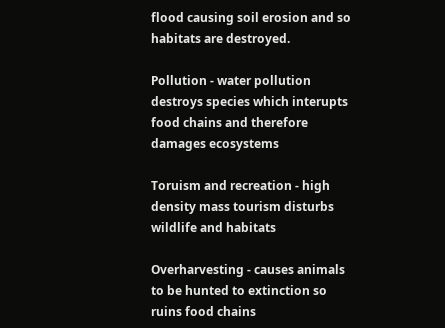flood causing soil erosion and so habitats are destroyed.

Pollution - water pollution destroys species which interupts food chains and therefore damages ecosystems

Toruism and recreation - high density mass tourism disturbs wildlife and habitats

Overharvesting - causes animals to be hunted to extinction so ruins food chains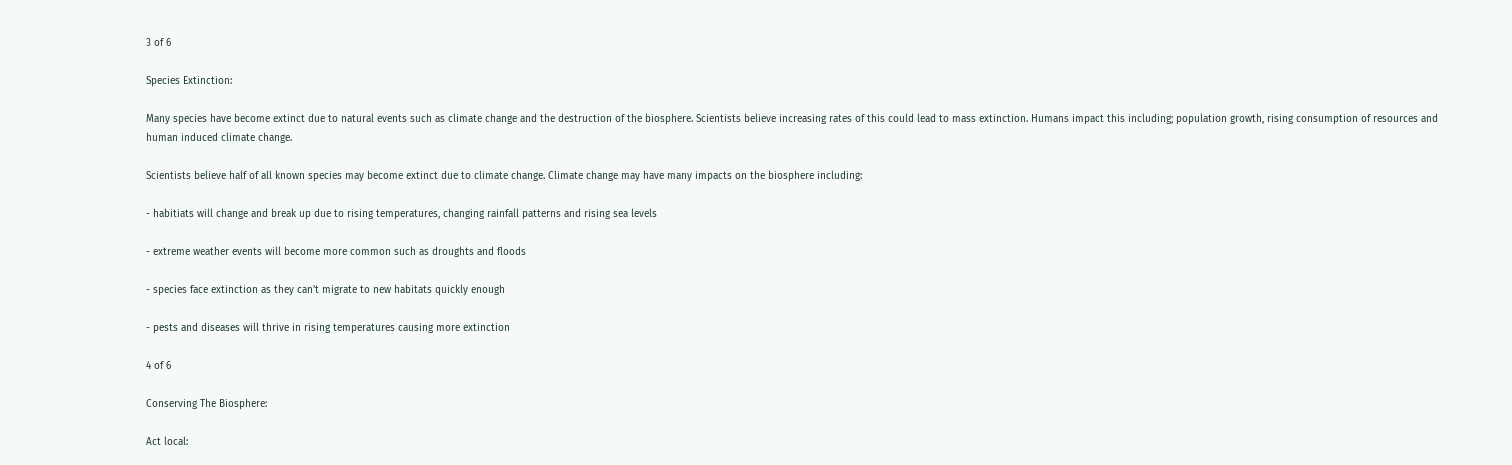3 of 6

Species Extinction:

Many species have become extinct due to natural events such as climate change and the destruction of the biosphere. Scientists believe increasing rates of this could lead to mass extinction. Humans impact this including; population growth, rising consumption of resources and human induced climate change.

Scientists believe half of all known species may become extinct due to climate change. Climate change may have many impacts on the biosphere including:

- habitiats will change and break up due to rising temperatures, changing rainfall patterns and rising sea levels

- extreme weather events will become more common such as droughts and floods

- species face extinction as they can't migrate to new habitats quickly enough

- pests and diseases will thrive in rising temperatures causing more extinction

4 of 6

Conserving The Biosphere:

Act local: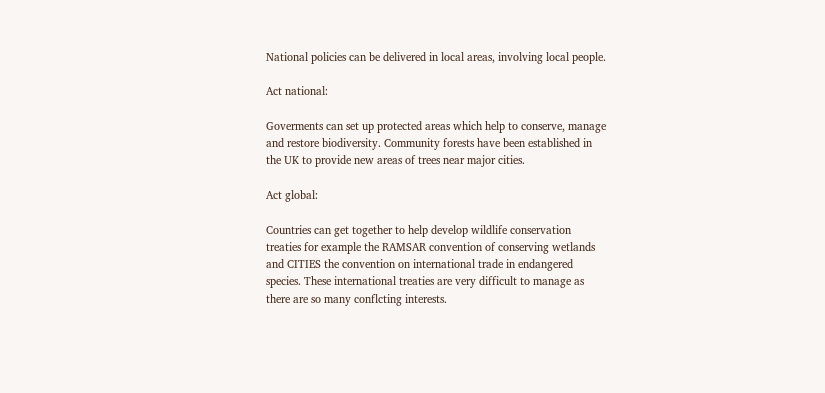National policies can be delivered in local areas, involving local people.

Act national:

Goverments can set up protected areas which help to conserve, manage and restore biodiversity. Community forests have been established in the UK to provide new areas of trees near major cities.

Act global:

Countries can get together to help develop wildlife conservation treaties for example the RAMSAR convention of conserving wetlands and CITIES the convention on international trade in endangered species. These international treaties are very difficult to manage as there are so many conflcting interests.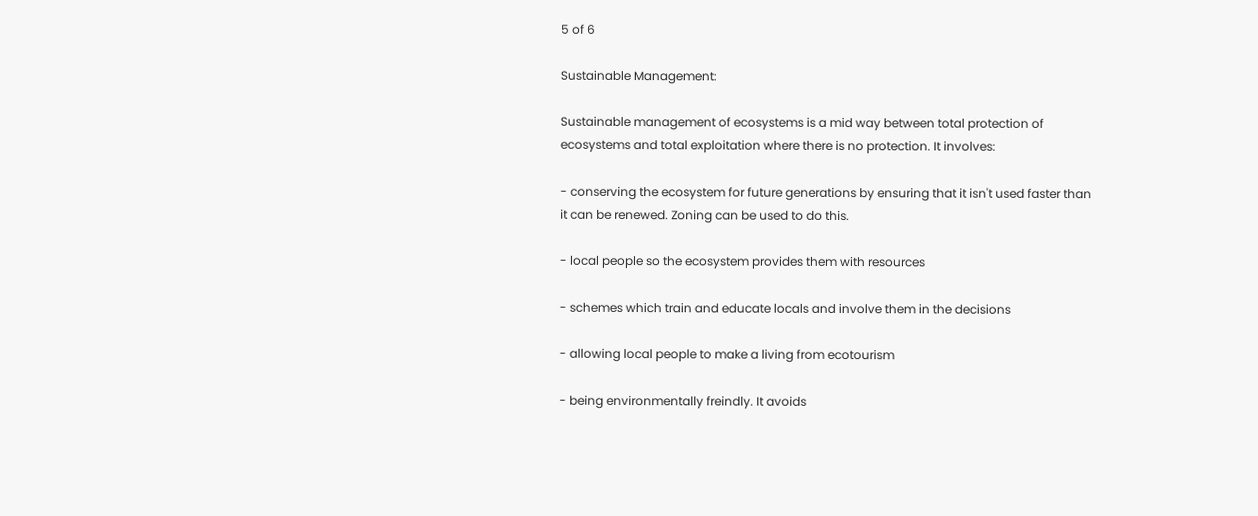5 of 6

Sustainable Management:

Sustainable management of ecosystems is a mid way between total protection of ecosystems and total exploitation where there is no protection. It involves:

- conserving the ecosystem for future generations by ensuring that it isn't used faster than it can be renewed. Zoning can be used to do this.

- local people so the ecosystem provides them with resources

- schemes which train and educate locals and involve them in the decisions

- allowing local people to make a living from ecotourism

- being environmentally freindly. It avoids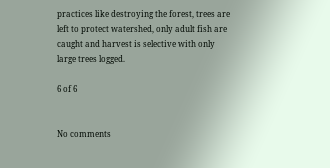practices like destroying the forest, trees are left to protect watershed, only adult fish are caught and harvest is selective with only large trees logged.

6 of 6


No comments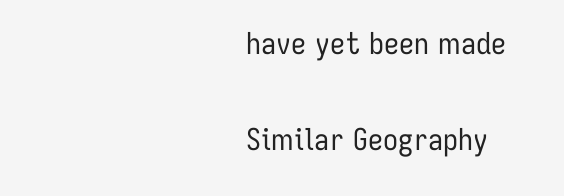have yet been made

Similar Geography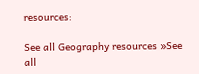resources:

See all Geography resources »See all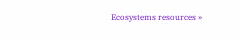Ecosystems resources »